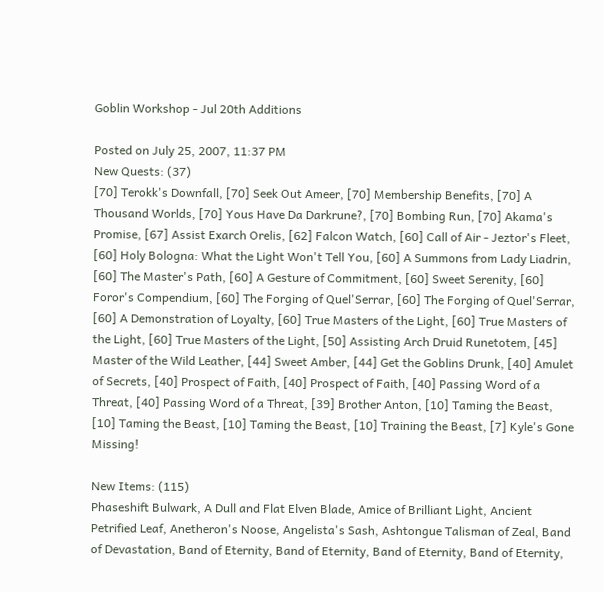Goblin Workshop - Jul 20th Additions

Posted on July 25, 2007, 11:37 PM
New Quests: (37)
[70] Terokk's Downfall, [70] Seek Out Ameer, [70] Membership Benefits, [70] A Thousand Worlds, [70] Yous Have Da Darkrune?, [70] Bombing Run, [70] Akama's Promise, [67] Assist Exarch Orelis, [62] Falcon Watch, [60] Call of Air - Jeztor's Fleet, [60] Holy Bologna: What the Light Won't Tell You, [60] A Summons from Lady Liadrin, [60] The Master's Path, [60] A Gesture of Commitment, [60] Sweet Serenity, [60] Foror's Compendium, [60] The Forging of Quel'Serrar, [60] The Forging of Quel'Serrar, [60] A Demonstration of Loyalty, [60] True Masters of the Light, [60] True Masters of the Light, [60] True Masters of the Light, [50] Assisting Arch Druid Runetotem, [45] Master of the Wild Leather, [44] Sweet Amber, [44] Get the Goblins Drunk, [40] Amulet of Secrets, [40] Prospect of Faith, [40] Prospect of Faith, [40] Passing Word of a Threat, [40] Passing Word of a Threat, [39] Brother Anton, [10] Taming the Beast, [10] Taming the Beast, [10] Taming the Beast, [10] Training the Beast, [7] Kyle's Gone Missing!

New Items: (115)
Phaseshift Bulwark, A Dull and Flat Elven Blade, Amice of Brilliant Light, Ancient Petrified Leaf, Anetheron's Noose, Angelista's Sash, Ashtongue Talisman of Zeal, Band of Devastation, Band of Eternity, Band of Eternity, Band of Eternity, Band of Eternity,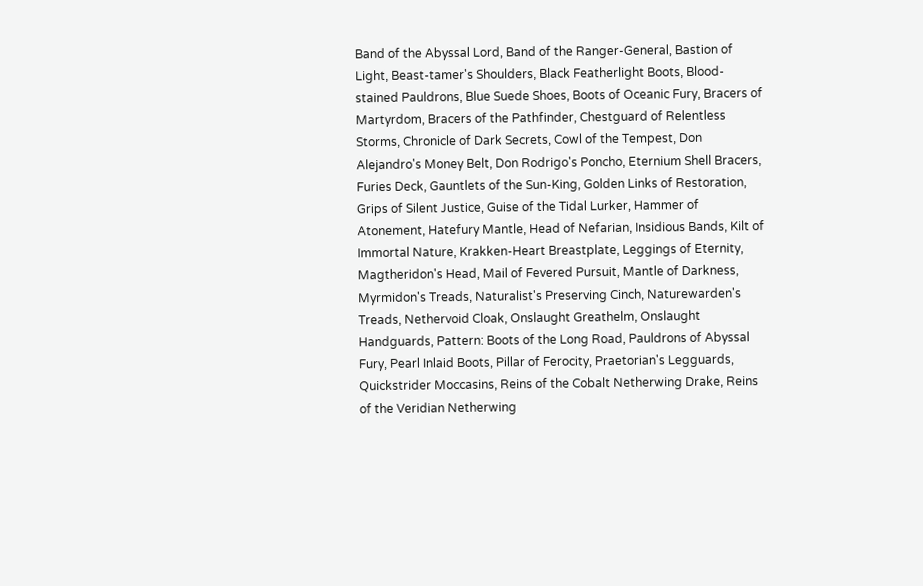Band of the Abyssal Lord, Band of the Ranger-General, Bastion of Light, Beast-tamer's Shoulders, Black Featherlight Boots, Blood-stained Pauldrons, Blue Suede Shoes, Boots of Oceanic Fury, Bracers of Martyrdom, Bracers of the Pathfinder, Chestguard of Relentless Storms, Chronicle of Dark Secrets, Cowl of the Tempest, Don Alejandro's Money Belt, Don Rodrigo's Poncho, Eternium Shell Bracers, Furies Deck, Gauntlets of the Sun-King, Golden Links of Restoration, Grips of Silent Justice, Guise of the Tidal Lurker, Hammer of Atonement, Hatefury Mantle, Head of Nefarian, Insidious Bands, Kilt of Immortal Nature, Krakken-Heart Breastplate, Leggings of Eternity, Magtheridon's Head, Mail of Fevered Pursuit, Mantle of Darkness, Myrmidon's Treads, Naturalist's Preserving Cinch, Naturewarden's Treads, Nethervoid Cloak, Onslaught Greathelm, Onslaught Handguards, Pattern: Boots of the Long Road, Pauldrons of Abyssal Fury, Pearl Inlaid Boots, Pillar of Ferocity, Praetorian's Legguards, Quickstrider Moccasins, Reins of the Cobalt Netherwing Drake, Reins of the Veridian Netherwing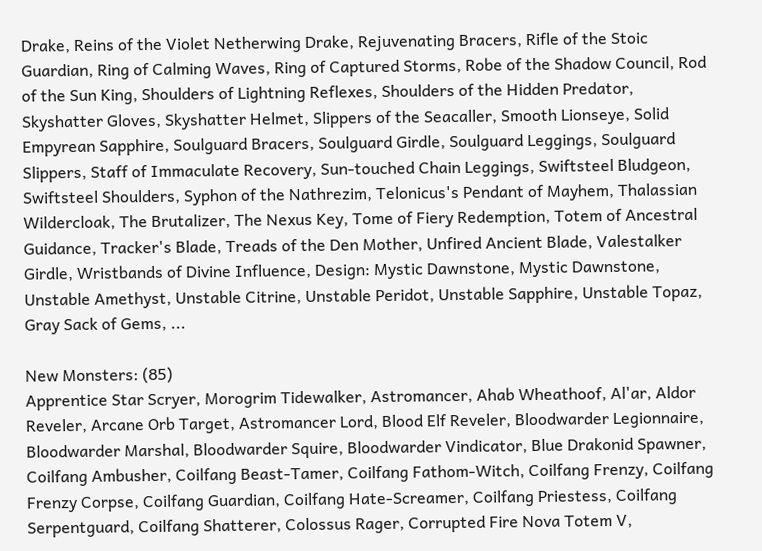Drake, Reins of the Violet Netherwing Drake, Rejuvenating Bracers, Rifle of the Stoic Guardian, Ring of Calming Waves, Ring of Captured Storms, Robe of the Shadow Council, Rod of the Sun King, Shoulders of Lightning Reflexes, Shoulders of the Hidden Predator, Skyshatter Gloves, Skyshatter Helmet, Slippers of the Seacaller, Smooth Lionseye, Solid Empyrean Sapphire, Soulguard Bracers, Soulguard Girdle, Soulguard Leggings, Soulguard Slippers, Staff of Immaculate Recovery, Sun-touched Chain Leggings, Swiftsteel Bludgeon, Swiftsteel Shoulders, Syphon of the Nathrezim, Telonicus's Pendant of Mayhem, Thalassian Wildercloak, The Brutalizer, The Nexus Key, Tome of Fiery Redemption, Totem of Ancestral Guidance, Tracker's Blade, Treads of the Den Mother, Unfired Ancient Blade, Valestalker Girdle, Wristbands of Divine Influence, Design: Mystic Dawnstone, Mystic Dawnstone, Unstable Amethyst, Unstable Citrine, Unstable Peridot, Unstable Sapphire, Unstable Topaz, Gray Sack of Gems, ...

New Monsters: (85)
Apprentice Star Scryer, Morogrim Tidewalker, Astromancer, Ahab Wheathoof, Al'ar, Aldor Reveler, Arcane Orb Target, Astromancer Lord, Blood Elf Reveler, Bloodwarder Legionnaire, Bloodwarder Marshal, Bloodwarder Squire, Bloodwarder Vindicator, Blue Drakonid Spawner, Coilfang Ambusher, Coilfang Beast-Tamer, Coilfang Fathom-Witch, Coilfang Frenzy, Coilfang Frenzy Corpse, Coilfang Guardian, Coilfang Hate-Screamer, Coilfang Priestess, Coilfang Serpentguard, Coilfang Shatterer, Colossus Rager, Corrupted Fire Nova Totem V,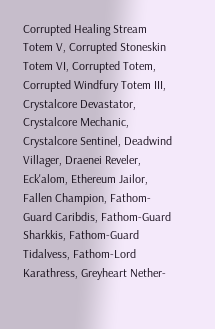Corrupted Healing Stream Totem V, Corrupted Stoneskin Totem VI, Corrupted Totem, Corrupted Windfury Totem III, Crystalcore Devastator, Crystalcore Mechanic, Crystalcore Sentinel, Deadwind Villager, Draenei Reveler, Eck'alom, Ethereum Jailor, Fallen Champion, Fathom-Guard Caribdis, Fathom-Guard Sharkkis, Fathom-Guard Tidalvess, Fathom-Lord Karathress, Greyheart Nether-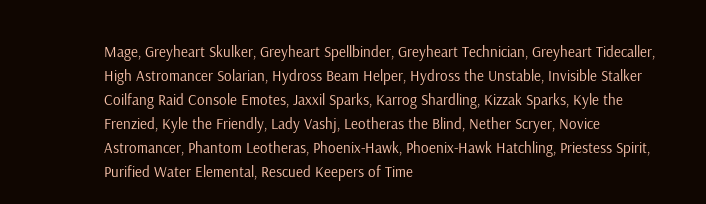Mage, Greyheart Skulker, Greyheart Spellbinder, Greyheart Technician, Greyheart Tidecaller, High Astromancer Solarian, Hydross Beam Helper, Hydross the Unstable, Invisible Stalker Coilfang Raid Console Emotes, Jaxxil Sparks, Karrog Shardling, Kizzak Sparks, Kyle the Frenzied, Kyle the Friendly, Lady Vashj, Leotheras the Blind, Nether Scryer, Novice Astromancer, Phantom Leotheras, Phoenix-Hawk, Phoenix-Hawk Hatchling, Priestess Spirit, Purified Water Elemental, Rescued Keepers of Time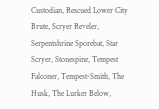Custodian, Rescued Lower City Brute, Scryer Reveler, Serpentshrine Sporebat, Star Scryer, Stonespine, Tempest Falconer, Tempest-Smith, The Husk, The Lurker Below,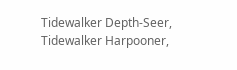Tidewalker Depth-Seer, Tidewalker Harpooner,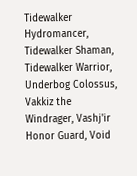Tidewalker Hydromancer, Tidewalker Shaman, Tidewalker Warrior, Underbog Colossus, Vakkiz the Windrager, Vashj'ir Honor Guard, Void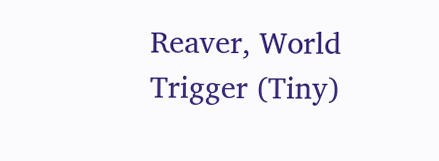Reaver, World Trigger (Tiny)